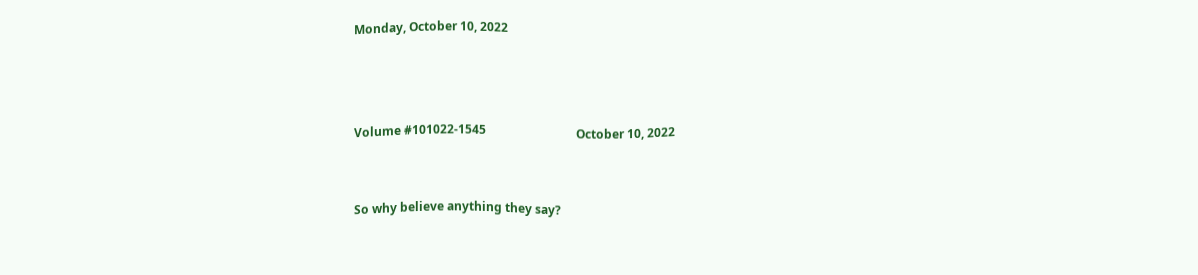Monday, October 10, 2022



Volume #101022-1545                              October 10, 2022


So why believe anything they say?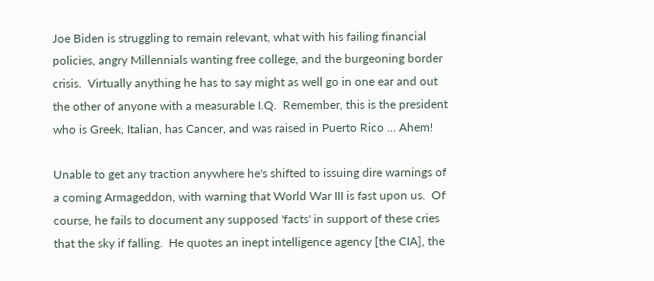Joe Biden is struggling to remain relevant, what with his failing financial policies, angry Millennials wanting free college, and the burgeoning border crisis.  Virtually anything he has to say might as well go in one ear and out the other of anyone with a measurable I.Q.  Remember, this is the president who is Greek, Italian, has Cancer, and was raised in Puerto Rico ... Ahem!

Unable to get any traction anywhere he's shifted to issuing dire warnings of a coming Armageddon, with warning that World War III is fast upon us.  Of course, he fails to document any supposed 'facts' in support of these cries that the sky if falling.  He quotes an inept intelligence agency [the CIA], the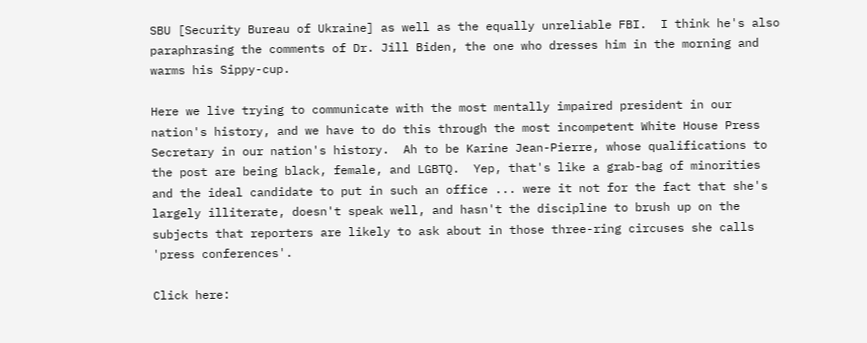SBU [Security Bureau of Ukraine] as well as the equally unreliable FBI.  I think he's also paraphrasing the comments of Dr. Jill Biden, the one who dresses him in the morning and warms his Sippy-cup.

Here we live trying to communicate with the most mentally impaired president in our nation's history, and we have to do this through the most incompetent White House Press Secretary in our nation's history.  Ah to be Karine Jean-Pierre, whose qualifications to the post are being black, female, and LGBTQ.  Yep, that's like a grab-bag of minorities and the ideal candidate to put in such an office ... were it not for the fact that she's largely illiterate, doesn't speak well, and hasn't the discipline to brush up on the subjects that reporters are likely to ask about in those three-ring circuses she calls 'press conferences'.

Click here: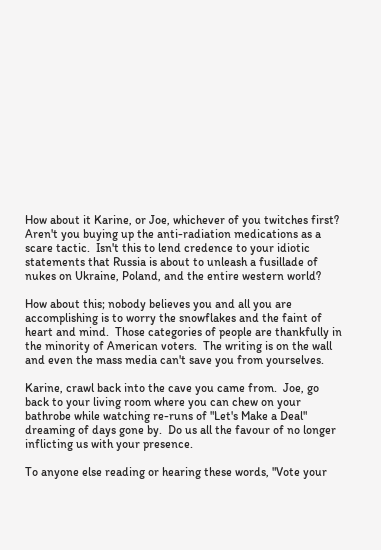How about it Karine, or Joe, whichever of you twitches first?  Aren't you buying up the anti-radiation medications as a scare tactic.  Isn't this to lend credence to your idiotic statements that Russia is about to unleash a fusillade of nukes on Ukraine, Poland, and the entire western world?

How about this; nobody believes you and all you are accomplishing is to worry the snowflakes and the faint of heart and mind.  Those categories of people are thankfully in the minority of American voters.  The writing is on the wall and even the mass media can't save you from yourselves.

Karine, crawl back into the cave you came from.  Joe, go back to your living room where you can chew on your bathrobe while watching re-runs of "Let's Make a Deal" dreaming of days gone by.  Do us all the favour of no longer inflicting us with your presence.

To anyone else reading or hearing these words, "Vote your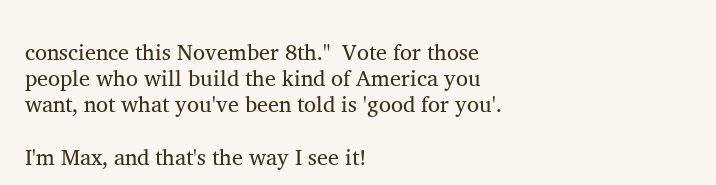conscience this November 8th."  Vote for those people who will build the kind of America you want, not what you've been told is 'good for you'.

I'm Max, and that's the way I see it!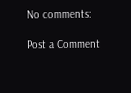No comments:

Post a Comment